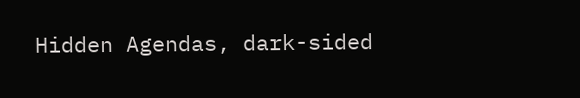Hidden Agendas, dark-sided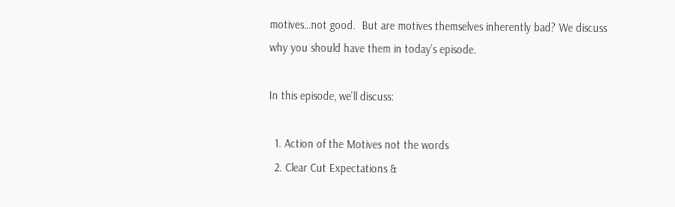motives…not good.  But are motives themselves inherently bad? We discuss why you should have them in today’s episode.

In this episode, we’ll discuss:

  1. Action of the Motives not the words
  2. Clear Cut Expectations &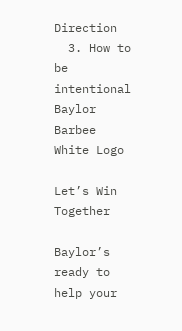Direction
  3. How to be intentional
Baylor Barbee White Logo

Let’s Win Together

Baylor’s ready to help your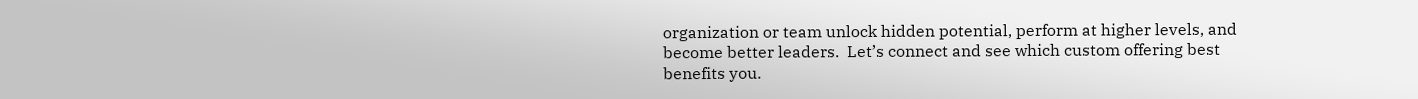organization or team unlock hidden potential, perform at higher levels, and become better leaders.  Let’s connect and see which custom offering best benefits you.